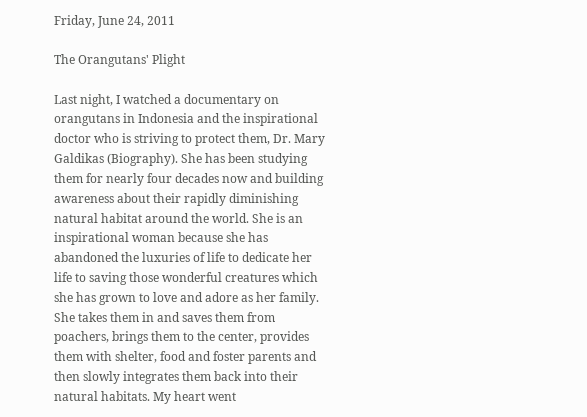Friday, June 24, 2011

The Orangutans' Plight

Last night, I watched a documentary on orangutans in Indonesia and the inspirational doctor who is striving to protect them, Dr. Mary Galdikas (Biography). She has been studying them for nearly four decades now and building awareness about their rapidly diminishing natural habitat around the world. She is an inspirational woman because she has abandoned the luxuries of life to dedicate her life to saving those wonderful creatures which she has grown to love and adore as her family. She takes them in and saves them from poachers, brings them to the center, provides them with shelter, food and foster parents and then slowly integrates them back into their natural habitats. My heart went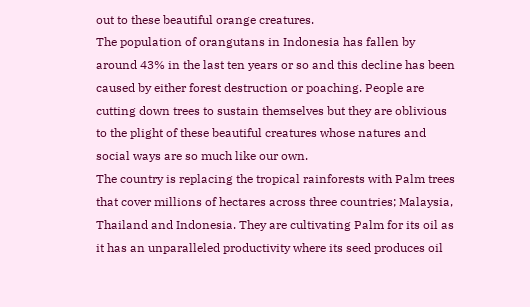out to these beautiful orange creatures.
The population of orangutans in Indonesia has fallen by around 43% in the last ten years or so and this decline has been caused by either forest destruction or poaching. People are cutting down trees to sustain themselves but they are oblivious to the plight of these beautiful creatures whose natures and social ways are so much like our own.
The country is replacing the tropical rainforests with Palm trees that cover millions of hectares across three countries; Malaysia, Thailand and Indonesia. They are cultivating Palm for its oil as it has an unparalleled productivity where its seed produces oil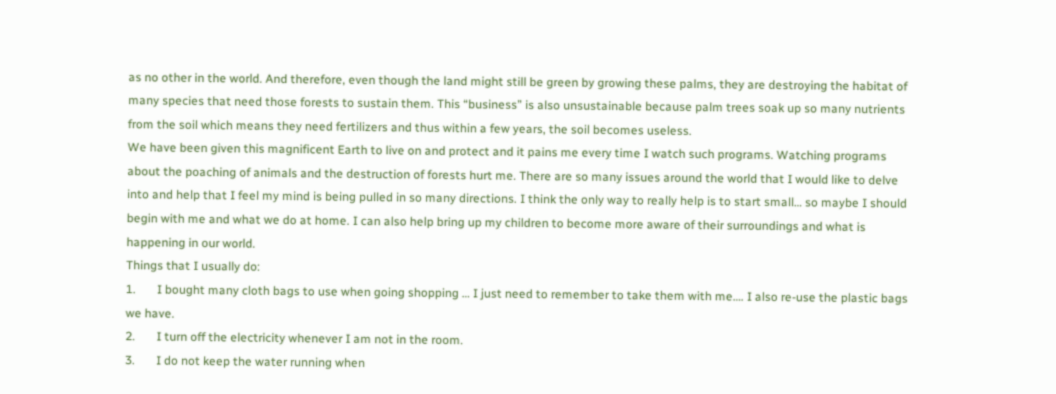as no other in the world. And therefore, even though the land might still be green by growing these palms, they are destroying the habitat of many species that need those forests to sustain them. This “business” is also unsustainable because palm trees soak up so many nutrients from the soil which means they need fertilizers and thus within a few years, the soil becomes useless.
We have been given this magnificent Earth to live on and protect and it pains me every time I watch such programs. Watching programs about the poaching of animals and the destruction of forests hurt me. There are so many issues around the world that I would like to delve into and help that I feel my mind is being pulled in so many directions. I think the only way to really help is to start small… so maybe I should begin with me and what we do at home. I can also help bring up my children to become more aware of their surroundings and what is happening in our world.
Things that I usually do:
1.       I bought many cloth bags to use when going shopping … I just need to remember to take them with me…. I also re-use the plastic bags we have.
2.       I turn off the electricity whenever I am not in the room.
3.       I do not keep the water running when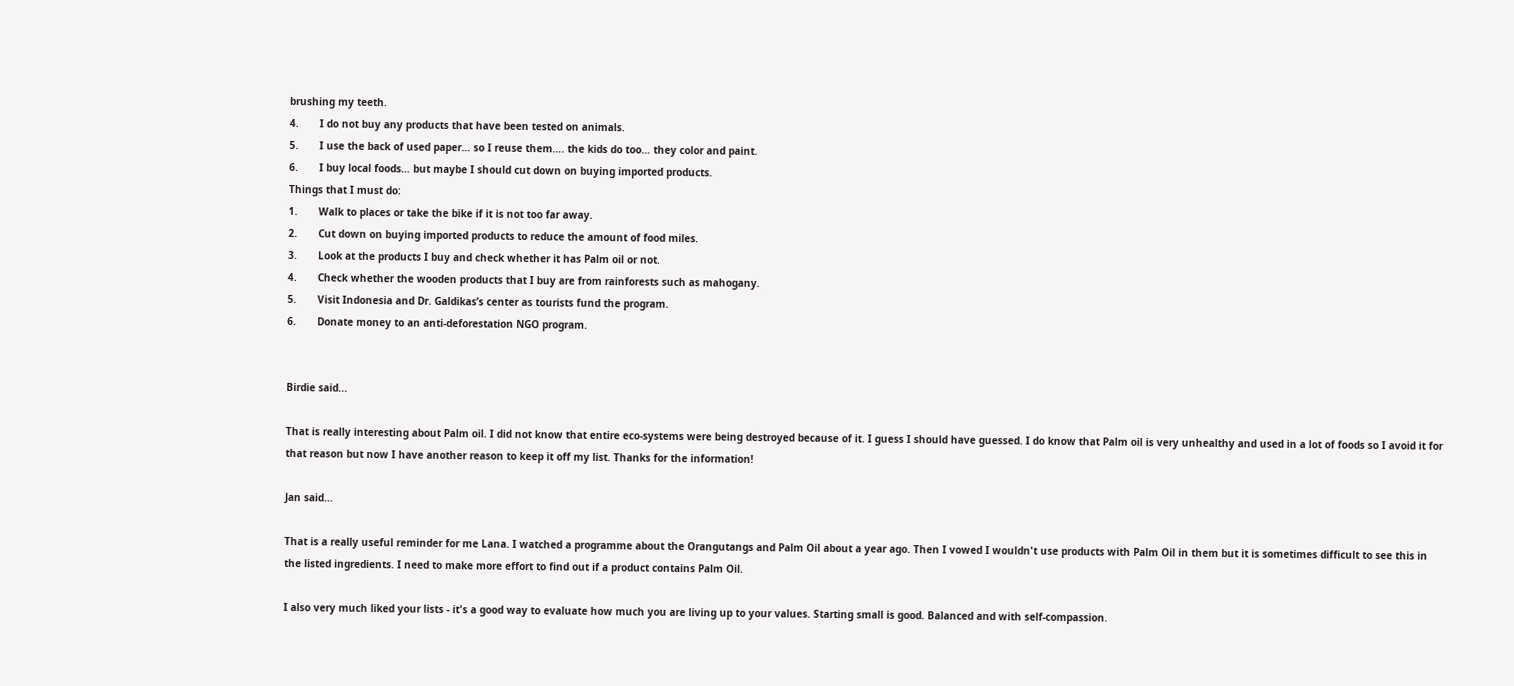brushing my teeth.
4.       I do not buy any products that have been tested on animals.
5.       I use the back of used paper… so I reuse them…. the kids do too… they color and paint.
6.       I buy local foods… but maybe I should cut down on buying imported products.
Things that I must do:
1.       Walk to places or take the bike if it is not too far away.
2.       Cut down on buying imported products to reduce the amount of food miles.
3.       Look at the products I buy and check whether it has Palm oil or not.
4.       Check whether the wooden products that I buy are from rainforests such as mahogany.
5.       Visit Indonesia and Dr. Galdikas’s center as tourists fund the program.
6.       Donate money to an anti-deforestation NGO program.


Birdie said...

That is really interesting about Palm oil. I did not know that entire eco-systems were being destroyed because of it. I guess I should have guessed. I do know that Palm oil is very unhealthy and used in a lot of foods so I avoid it for that reason but now I have another reason to keep it off my list. Thanks for the information!

Jan said...

That is a really useful reminder for me Lana. I watched a programme about the Orangutangs and Palm Oil about a year ago. Then I vowed I wouldn't use products with Palm Oil in them but it is sometimes difficult to see this in the listed ingredients. I need to make more effort to find out if a product contains Palm Oil.

I also very much liked your lists - it's a good way to evaluate how much you are living up to your values. Starting small is good. Balanced and with self-compassion.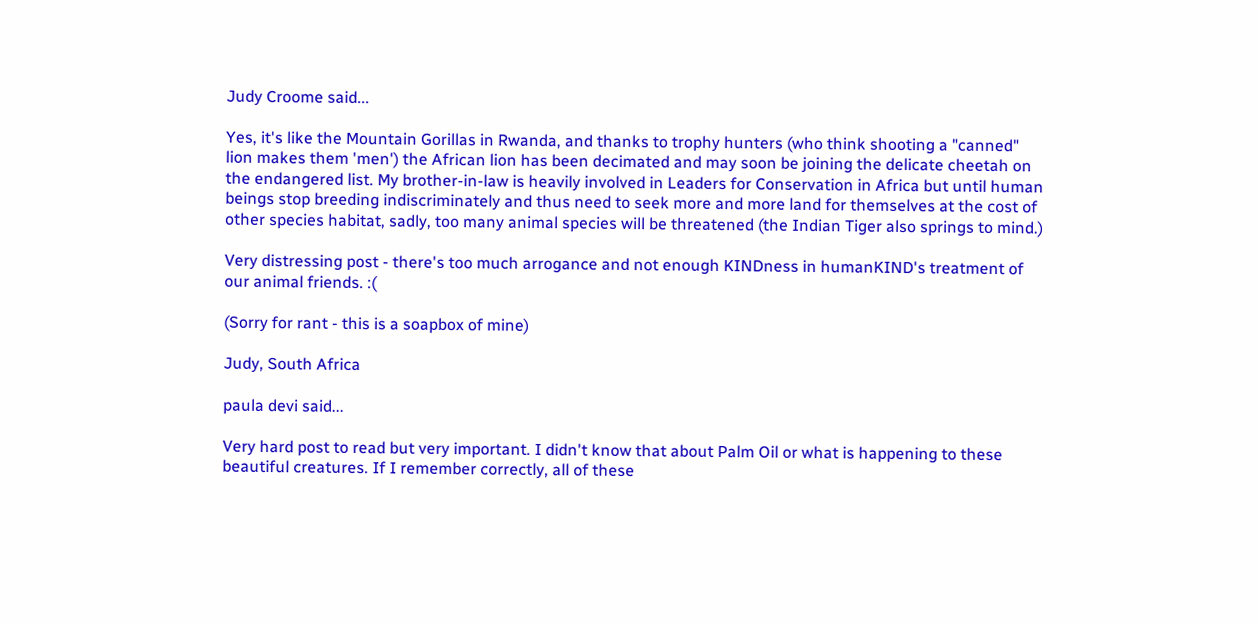Judy Croome said...

Yes, it's like the Mountain Gorillas in Rwanda, and thanks to trophy hunters (who think shooting a "canned" lion makes them 'men') the African lion has been decimated and may soon be joining the delicate cheetah on the endangered list. My brother-in-law is heavily involved in Leaders for Conservation in Africa but until human beings stop breeding indiscriminately and thus need to seek more and more land for themselves at the cost of other species habitat, sadly, too many animal species will be threatened (the Indian Tiger also springs to mind.)

Very distressing post - there's too much arrogance and not enough KINDness in humanKIND's treatment of our animal friends. :(

(Sorry for rant - this is a soapbox of mine)

Judy, South Africa

paula devi said...

Very hard post to read but very important. I didn't know that about Palm Oil or what is happening to these beautiful creatures. If I remember correctly, all of these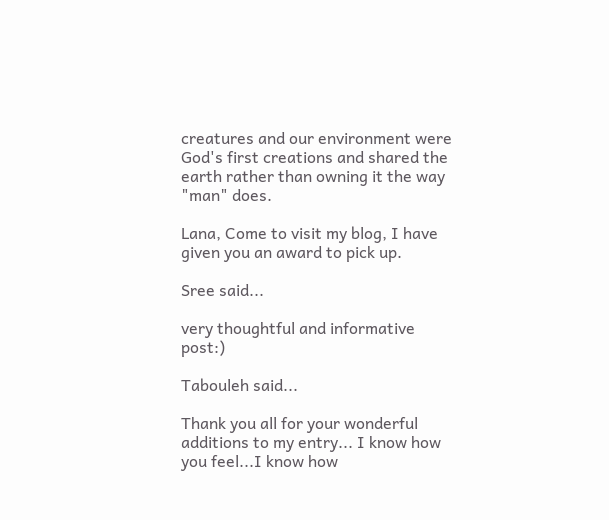creatures and our environment were God's first creations and shared the earth rather than owning it the way "man" does.

Lana, Come to visit my blog, I have given you an award to pick up.

Sree said...

very thoughtful and informative post:)

Tabouleh said...

Thank you all for your wonderful additions to my entry... I know how you feel...I know how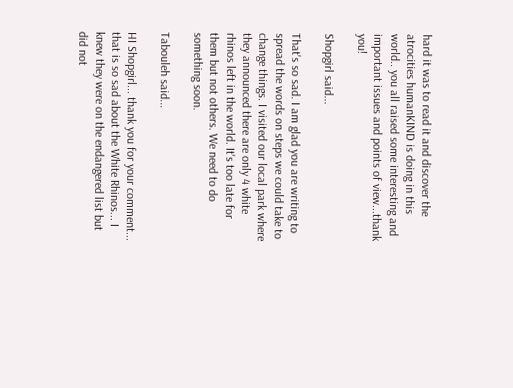hard it was to read it and discover the atrocities humanKIND is doing in this world.. you all raised some interesting and important issues and points of view...thank you!

Shopgirl said...

That's so sad. I am glad you are writing to spread the words on steps we could take to change things. I visited our local park where they announced there are only 4 white rhinos left in the world. It's too late for them but not others. We need to do something soon.

Tabouleh said...

HI Shopgirl... thank you for your comment... that is so sad about the White Rhinos... I knew they were on the endangered list but did not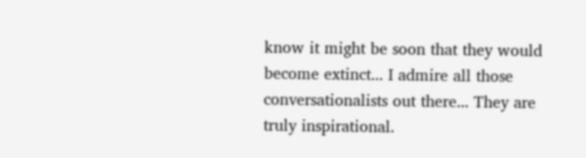know it might be soon that they would become extinct... I admire all those conversationalists out there... They are truly inspirational.